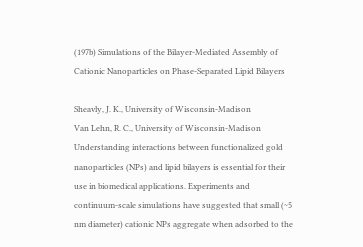(197b) Simulations of the Bilayer-Mediated Assembly of Cationic Nanoparticles on Phase-Separated Lipid Bilayers

Sheavly, J. K., University of Wisconsin-Madison
Van Lehn, R. C., University of Wisconsin-Madison
Understanding interactions between functionalized gold nanoparticles (NPs) and lipid bilayers is essential for their use in biomedical applications. Experiments and continuum-scale simulations have suggested that small (~5 nm diameter) cationic NPs aggregate when adsorbed to the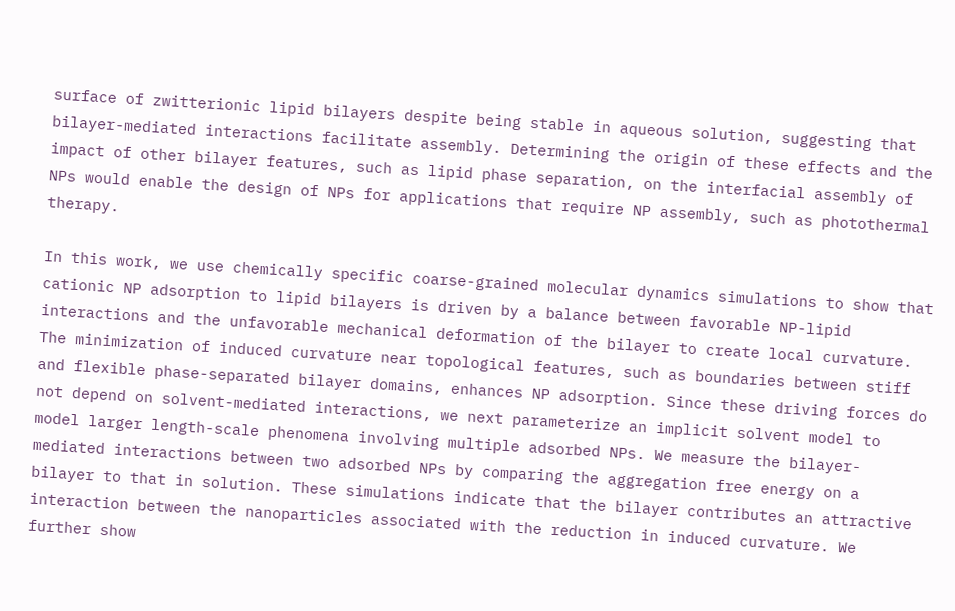surface of zwitterionic lipid bilayers despite being stable in aqueous solution, suggesting that bilayer-mediated interactions facilitate assembly. Determining the origin of these effects and the impact of other bilayer features, such as lipid phase separation, on the interfacial assembly of NPs would enable the design of NPs for applications that require NP assembly, such as photothermal therapy.

In this work, we use chemically specific coarse-grained molecular dynamics simulations to show that cationic NP adsorption to lipid bilayers is driven by a balance between favorable NP-lipid interactions and the unfavorable mechanical deformation of the bilayer to create local curvature. The minimization of induced curvature near topological features, such as boundaries between stiff and flexible phase-separated bilayer domains, enhances NP adsorption. Since these driving forces do not depend on solvent-mediated interactions, we next parameterize an implicit solvent model to model larger length-scale phenomena involving multiple adsorbed NPs. We measure the bilayer-mediated interactions between two adsorbed NPs by comparing the aggregation free energy on a bilayer to that in solution. These simulations indicate that the bilayer contributes an attractive interaction between the nanoparticles associated with the reduction in induced curvature. We further show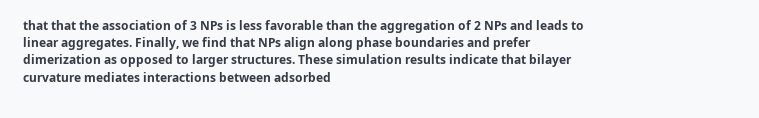that that the association of 3 NPs is less favorable than the aggregation of 2 NPs and leads to linear aggregates. Finally, we find that NPs align along phase boundaries and prefer dimerization as opposed to larger structures. These simulation results indicate that bilayer curvature mediates interactions between adsorbed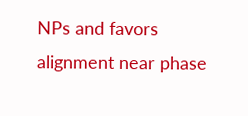NPs and favors alignment near phase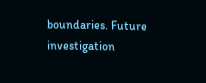boundaries. Future investigation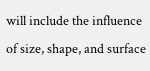will include the influence of size, shape, and surface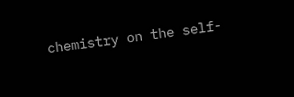chemistry on the self-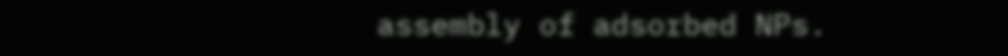assembly of adsorbed NPs.